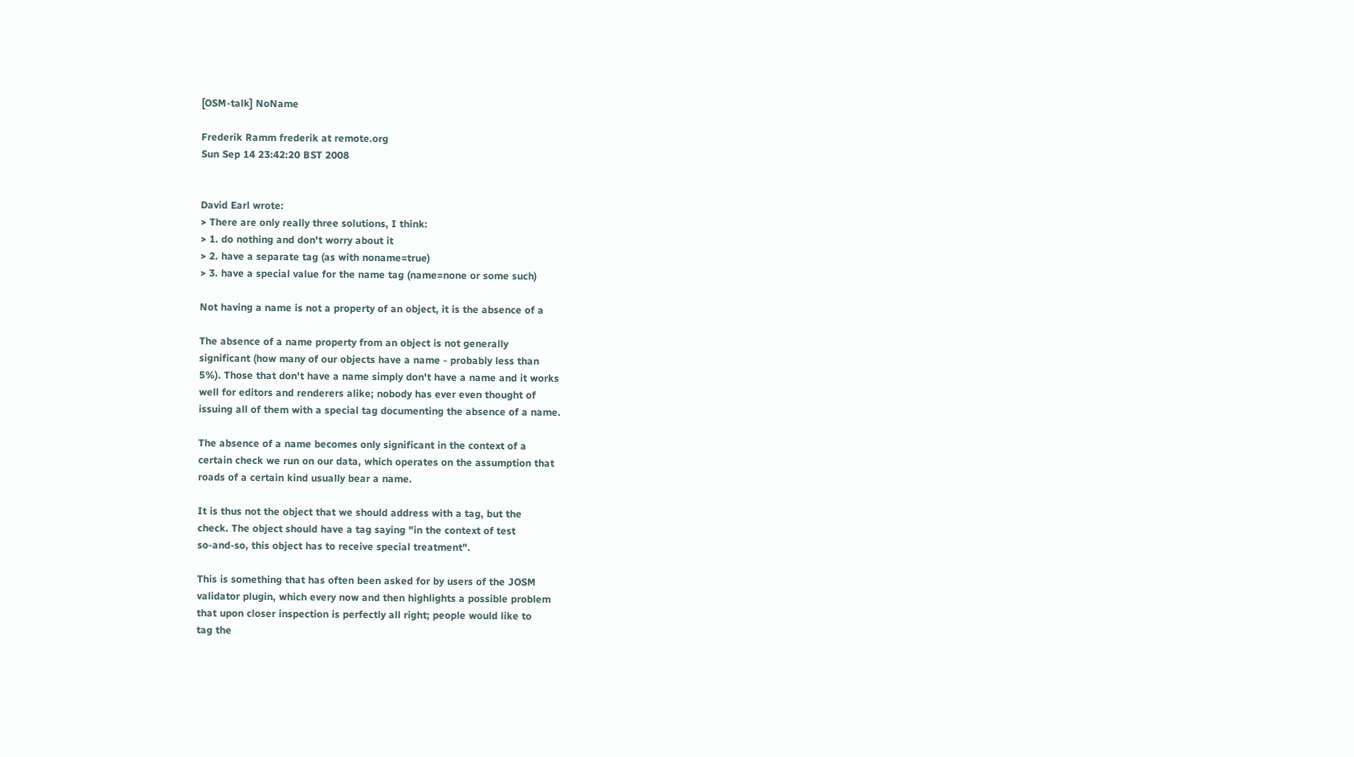[OSM-talk] NoName

Frederik Ramm frederik at remote.org
Sun Sep 14 23:42:20 BST 2008


David Earl wrote:
> There are only really three solutions, I think:
> 1. do nothing and don't worry about it
> 2. have a separate tag (as with noname=true)
> 3. have a special value for the name tag (name=none or some such)

Not having a name is not a property of an object, it is the absence of a

The absence of a name property from an object is not generally
significant (how many of our objects have a name - probably less than
5%). Those that don't have a name simply don't have a name and it works
well for editors and renderers alike; nobody has ever even thought of
issuing all of them with a special tag documenting the absence of a name.

The absence of a name becomes only significant in the context of a
certain check we run on our data, which operates on the assumption that
roads of a certain kind usually bear a name.

It is thus not the object that we should address with a tag, but the
check. The object should have a tag saying "in the context of test
so-and-so, this object has to receive special treatment".

This is something that has often been asked for by users of the JOSM
validator plugin, which every now and then highlights a possible problem
that upon closer inspection is perfectly all right; people would like to
tag the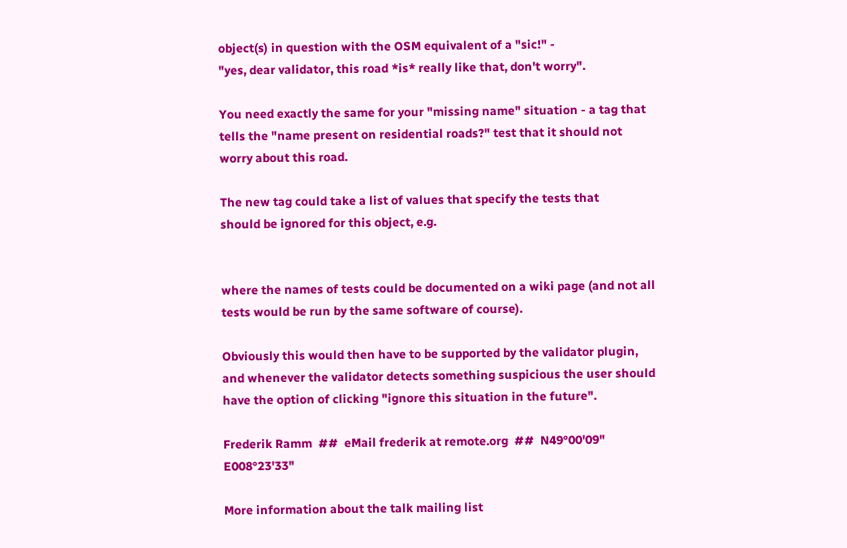object(s) in question with the OSM equivalent of a "sic!" -
"yes, dear validator, this road *is* really like that, don't worry".

You need exactly the same for your "missing name" situation - a tag that
tells the "name present on residential roads?" test that it should not
worry about this road.

The new tag could take a list of values that specify the tests that
should be ignored for this object, e.g.


where the names of tests could be documented on a wiki page (and not all
tests would be run by the same software of course).

Obviously this would then have to be supported by the validator plugin,
and whenever the validator detects something suspicious the user should
have the option of clicking "ignore this situation in the future".

Frederik Ramm  ##  eMail frederik at remote.org  ##  N49°00'09" E008°23'33"

More information about the talk mailing list